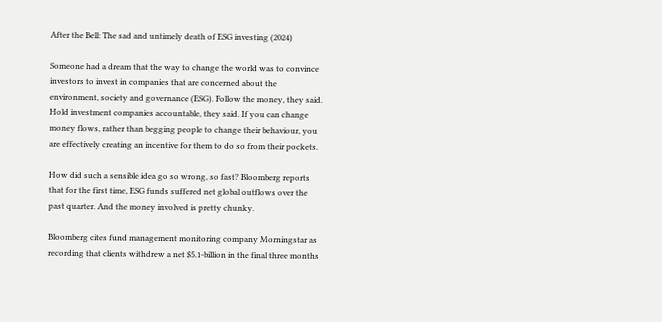After the Bell: The sad and untimely death of ESG investing (2024)

Someone had a dream that the way to change the world was to convince investors to invest in companies that are concerned about the environment, society and governance (ESG). Follow the money, they said. Hold investment companies accountable, they said. If you can change money flows, rather than begging people to change their behaviour, you are effectively creating an incentive for them to do so from their pockets.

How did such a sensible idea go so wrong, so fast? Bloomberg reports that for the first time, ESG funds suffered net global outflows over the past quarter. And the money involved is pretty chunky.

Bloomberg cites fund management monitoring company Morningstar as recording that clients withdrew a net $5.1-billion in the final three months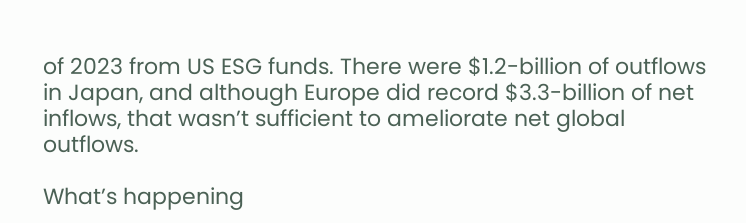of 2023 from US ESG funds. There were $1.2-billion of outflows in Japan, and although Europe did record $3.3-billion of net inflows, that wasn’t sufficient to ameliorate net global outflows.

What’s happening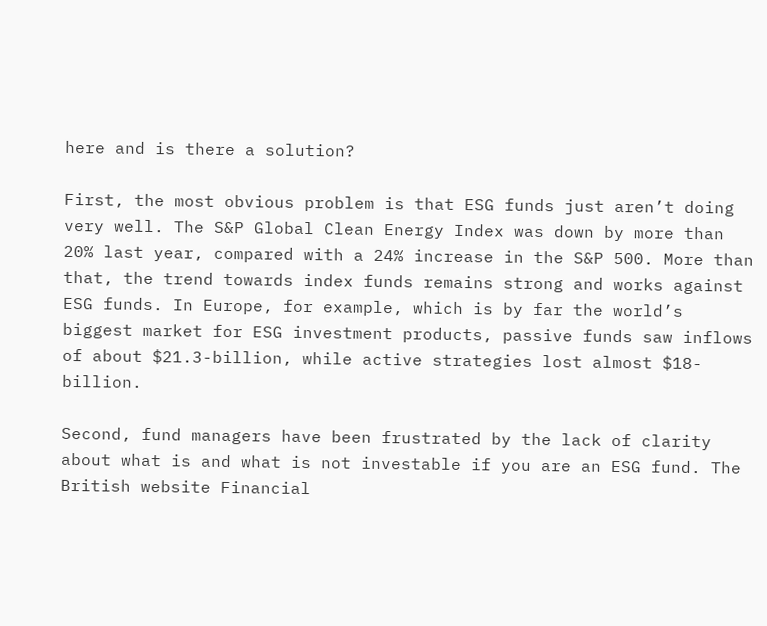here and is there a solution?

First, the most obvious problem is that ESG funds just aren’t doing very well. The S&P Global Clean Energy Index was down by more than 20% last year, compared with a 24% increase in the S&P 500. More than that, the trend towards index funds remains strong and works against ESG funds. In Europe, for example, which is by far the world’s biggest market for ESG investment products, passive funds saw inflows of about $21.3-billion, while active strategies lost almost $18-billion.

Second, fund managers have been frustrated by the lack of clarity about what is and what is not investable if you are an ESG fund. The British website Financial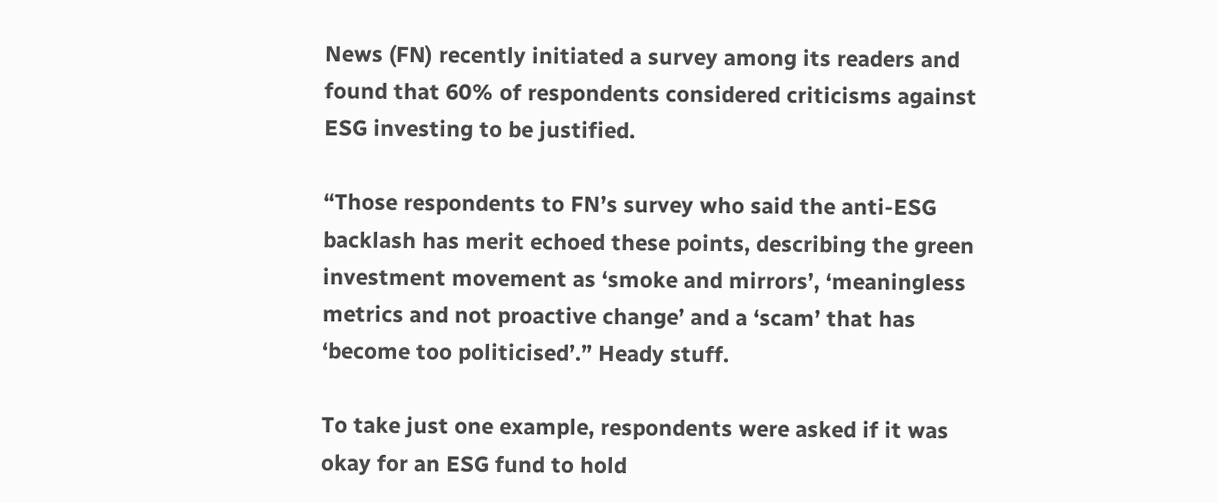News (FN) recently initiated a survey among its readers and found that 60% of respondents considered criticisms against ESG investing to be justified.

“Those respondents to FN’s survey who said the anti-ESG backlash has merit echoed these points, describing the green investment movement as ‘smoke and mirrors’, ‘meaningless metrics and not proactive change’ and a ‘scam’ that has ‘become too politicised’.” Heady stuff.

To take just one example, respondents were asked if it was okay for an ESG fund to hold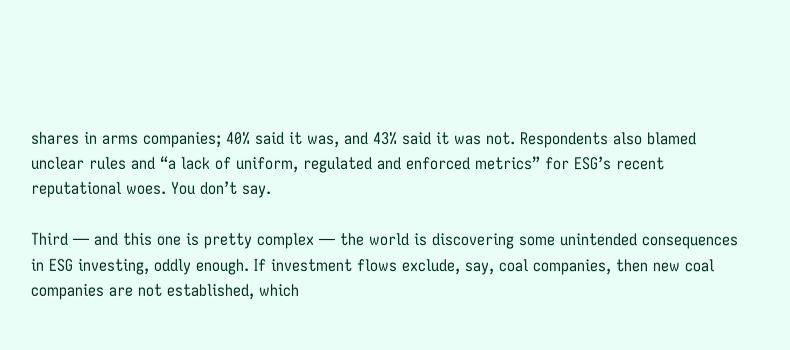shares in arms companies; 40% said it was, and 43% said it was not. Respondents also blamed unclear rules and “a lack of uniform, regulated and enforced metrics” for ESG’s recent reputational woes. You don’t say.

Third — and this one is pretty complex — the world is discovering some unintended consequences in ESG investing, oddly enough. If investment flows exclude, say, coal companies, then new coal companies are not established, which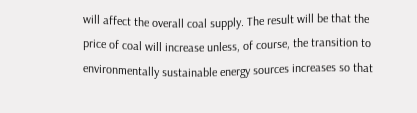will affect the overall coal supply. The result will be that the price of coal will increase unless, of course, the transition to environmentally sustainable energy sources increases so that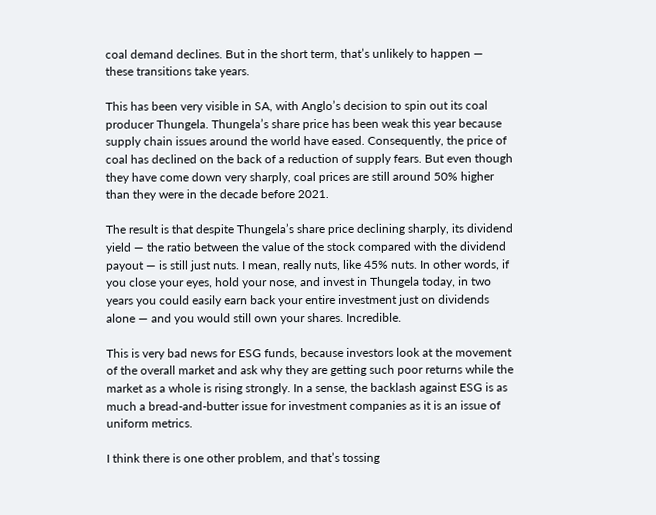coal demand declines. But in the short term, that’s unlikely to happen — these transitions take years.

This has been very visible in SA, with Anglo’s decision to spin out its coal producer Thungela. Thungela’s share price has been weak this year because supply chain issues around the world have eased. Consequently, the price of coal has declined on the back of a reduction of supply fears. But even though they have come down very sharply, coal prices are still around 50% higher than they were in the decade before 2021.

The result is that despite Thungela’s share price declining sharply, its dividend yield — the ratio between the value of the stock compared with the dividend payout — is still just nuts. I mean, really nuts, like 45% nuts. In other words, if you close your eyes, hold your nose, and invest in Thungela today, in two years you could easily earn back your entire investment just on dividends alone — and you would still own your shares. Incredible.

This is very bad news for ESG funds, because investors look at the movement of the overall market and ask why they are getting such poor returns while the market as a whole is rising strongly. In a sense, the backlash against ESG is as much a bread-and-butter issue for investment companies as it is an issue of uniform metrics.

I think there is one other problem, and that’s tossing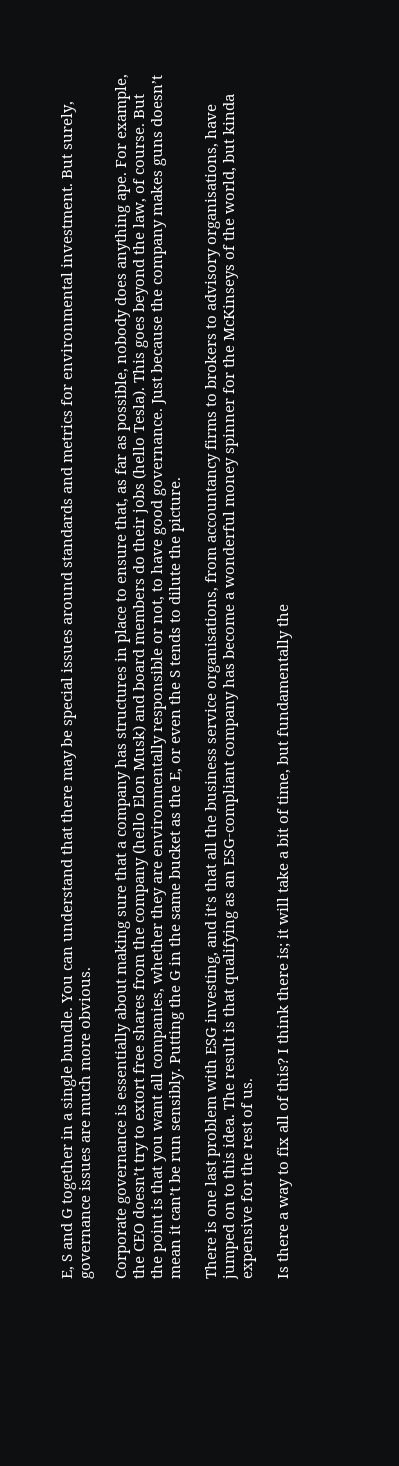E, S and G together in a single bundle. You can understand that there may be special issues around standards and metrics for environmental investment. But surely, governance issues are much more obvious.

Corporate governance is essentially about making sure that a company has structures in place to ensure that, as far as possible, nobody does anything ape. For example, the CEO doesn’t try to extort free shares from the company (hello Elon Musk) and board members do their jobs (hello Tesla). This goes beyond the law, of course. But the point is that you want all companies, whether they are environmentally responsible or not, to have good governance. Just because the company makes guns doesn’t mean it can’t be run sensibly. Putting the G in the same bucket as the E, or even the S tends to dilute the picture.

There is one last problem with ESG investing, and it’s that all the business service organisations, from accountancy firms to brokers to advisory organisations, have jumped on to this idea. The result is that qualifying as an ESG-compliant company has become a wonderful money spinner for the McKinseys of the world, but kinda expensive for the rest of us.

Is there a way to fix all of this? I think there is; it will take a bit of time, but fundamentally the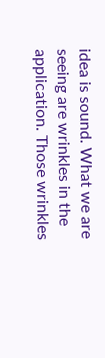idea is sound. What we are seeing are wrinkles in the application. Those wrinkles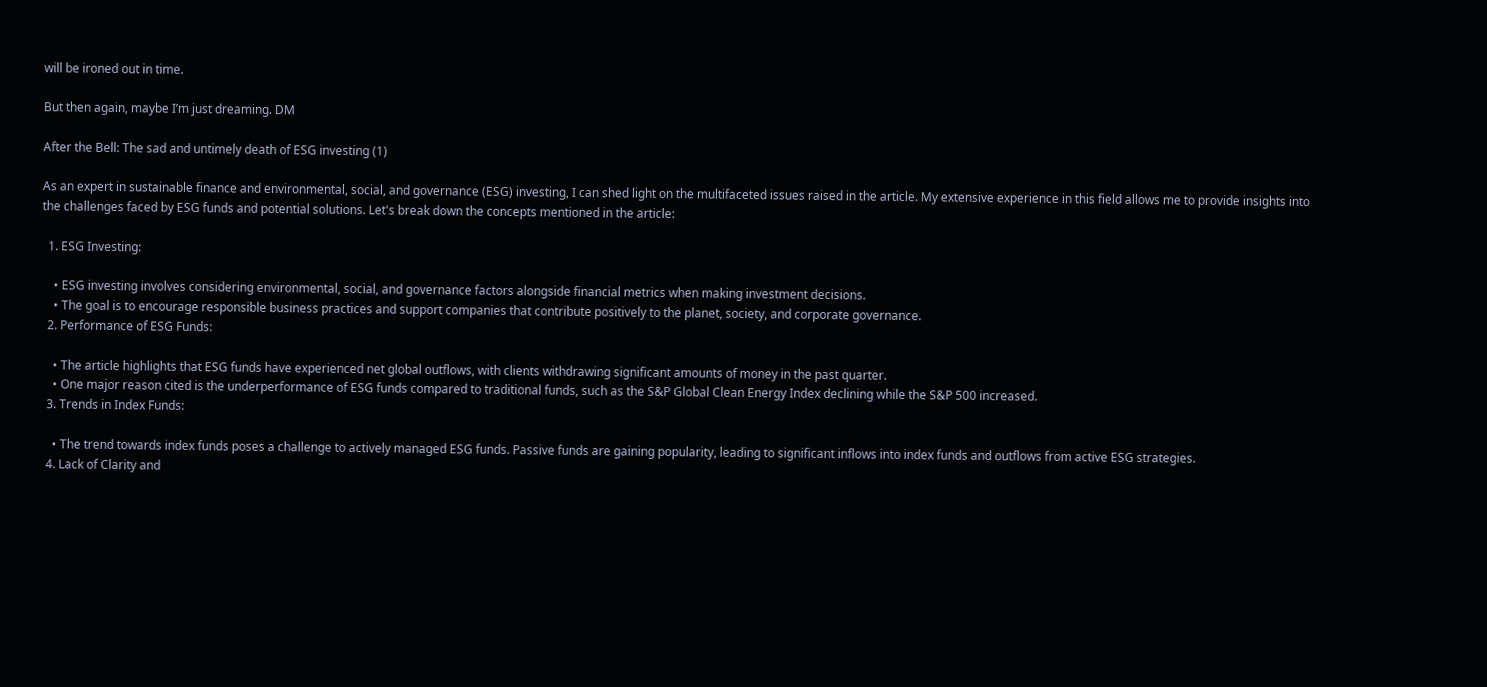will be ironed out in time.

But then again, maybe I’m just dreaming. DM

After the Bell: The sad and untimely death of ESG investing (1)

As an expert in sustainable finance and environmental, social, and governance (ESG) investing, I can shed light on the multifaceted issues raised in the article. My extensive experience in this field allows me to provide insights into the challenges faced by ESG funds and potential solutions. Let's break down the concepts mentioned in the article:

  1. ESG Investing:

    • ESG investing involves considering environmental, social, and governance factors alongside financial metrics when making investment decisions.
    • The goal is to encourage responsible business practices and support companies that contribute positively to the planet, society, and corporate governance.
  2. Performance of ESG Funds:

    • The article highlights that ESG funds have experienced net global outflows, with clients withdrawing significant amounts of money in the past quarter.
    • One major reason cited is the underperformance of ESG funds compared to traditional funds, such as the S&P Global Clean Energy Index declining while the S&P 500 increased.
  3. Trends in Index Funds:

    • The trend towards index funds poses a challenge to actively managed ESG funds. Passive funds are gaining popularity, leading to significant inflows into index funds and outflows from active ESG strategies.
  4. Lack of Clarity and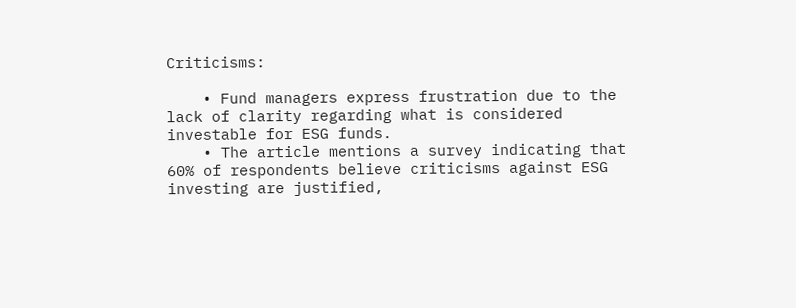Criticisms:

    • Fund managers express frustration due to the lack of clarity regarding what is considered investable for ESG funds.
    • The article mentions a survey indicating that 60% of respondents believe criticisms against ESG investing are justified,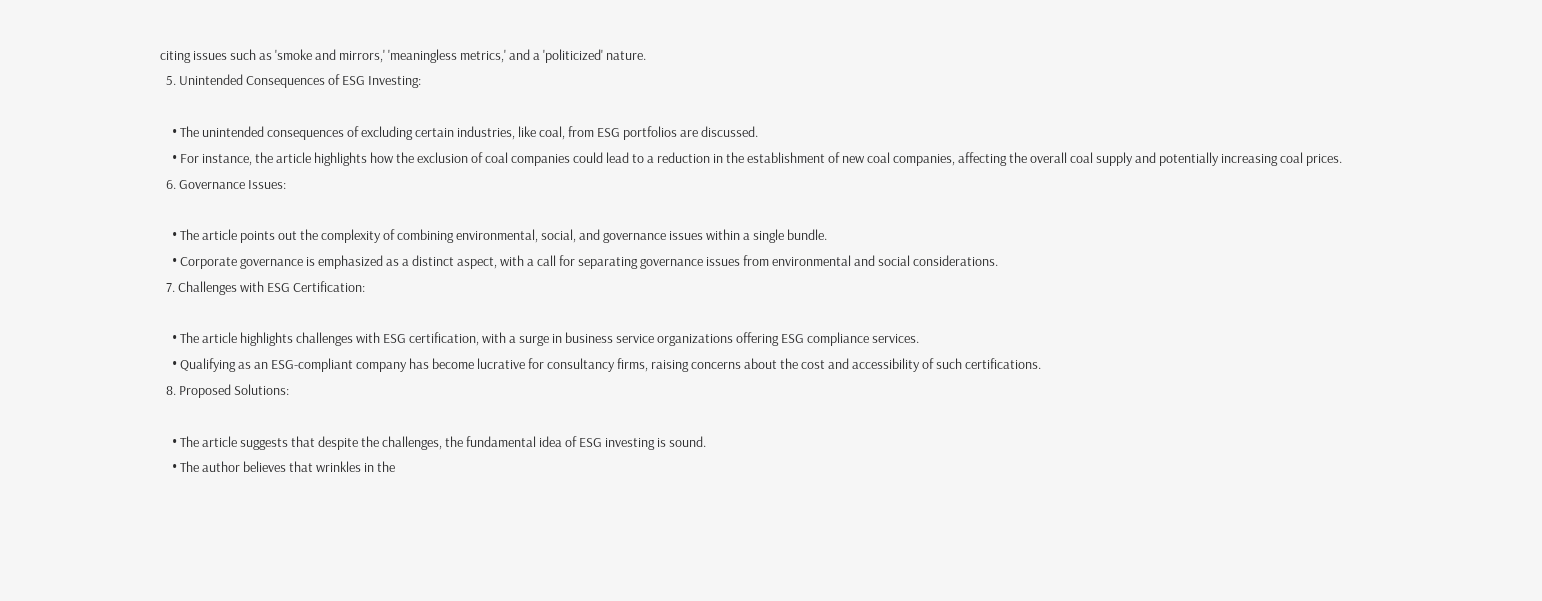citing issues such as 'smoke and mirrors,' 'meaningless metrics,' and a 'politicized' nature.
  5. Unintended Consequences of ESG Investing:

    • The unintended consequences of excluding certain industries, like coal, from ESG portfolios are discussed.
    • For instance, the article highlights how the exclusion of coal companies could lead to a reduction in the establishment of new coal companies, affecting the overall coal supply and potentially increasing coal prices.
  6. Governance Issues:

    • The article points out the complexity of combining environmental, social, and governance issues within a single bundle.
    • Corporate governance is emphasized as a distinct aspect, with a call for separating governance issues from environmental and social considerations.
  7. Challenges with ESG Certification:

    • The article highlights challenges with ESG certification, with a surge in business service organizations offering ESG compliance services.
    • Qualifying as an ESG-compliant company has become lucrative for consultancy firms, raising concerns about the cost and accessibility of such certifications.
  8. Proposed Solutions:

    • The article suggests that despite the challenges, the fundamental idea of ESG investing is sound.
    • The author believes that wrinkles in the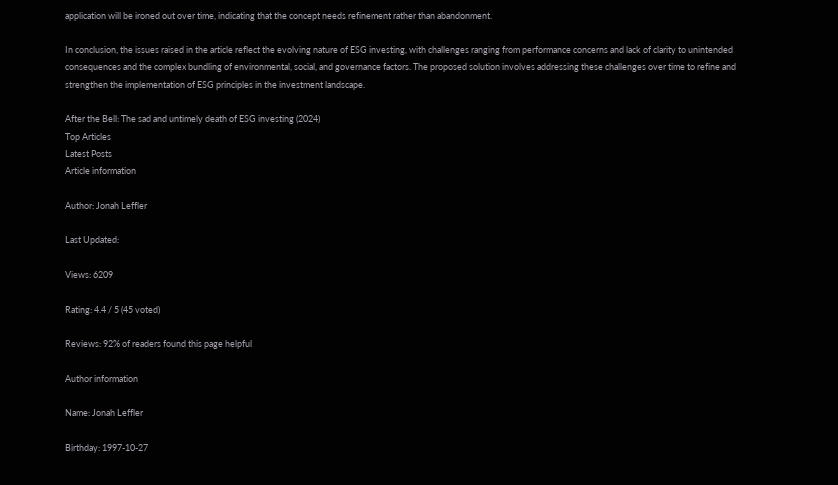application will be ironed out over time, indicating that the concept needs refinement rather than abandonment.

In conclusion, the issues raised in the article reflect the evolving nature of ESG investing, with challenges ranging from performance concerns and lack of clarity to unintended consequences and the complex bundling of environmental, social, and governance factors. The proposed solution involves addressing these challenges over time to refine and strengthen the implementation of ESG principles in the investment landscape.

After the Bell: The sad and untimely death of ESG investing (2024)
Top Articles
Latest Posts
Article information

Author: Jonah Leffler

Last Updated:

Views: 6209

Rating: 4.4 / 5 (45 voted)

Reviews: 92% of readers found this page helpful

Author information

Name: Jonah Leffler

Birthday: 1997-10-27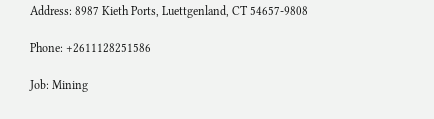Address: 8987 Kieth Ports, Luettgenland, CT 54657-9808

Phone: +2611128251586

Job: Mining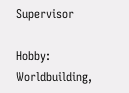Supervisor

Hobby: Worldbuilding,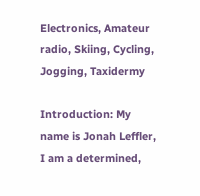Electronics, Amateur radio, Skiing, Cycling, Jogging, Taxidermy

Introduction: My name is Jonah Leffler, I am a determined,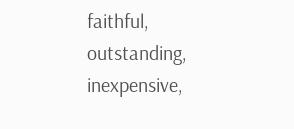faithful, outstanding, inexpensive,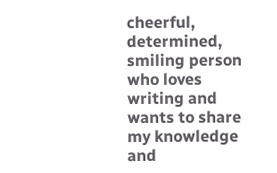cheerful, determined, smiling person who loves writing and wants to share my knowledge and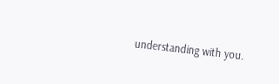understanding with you.